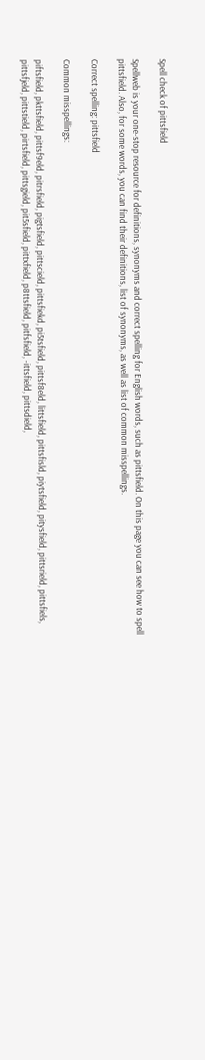Spell check of pittsfield

Spellweb is your one-stop resource for definitions, synonyms and correct spelling for English words, such as pittsfield. On this page you can see how to spell pittsfield. Also, for some words, you can find their definitions, list of synonyms, as well as list of common misspellings.

Correct spelling: pittsfield

Common misspellings:

piftsfield, pkttsfield, pittsf9eld, pitrsfield, pigtsfield, pittscield, pittsfiekd, pi5tsfield, pittsf8eld, littsfield, pittsfisld, piytsfield, pitysfield, pittsrield, pittsfiels, pittsfjeld, pittstield, pirtsfield, pittsgield, pit5sfield, pittxfield, p8ttsfield, pitfsfield, -ittsfield, pittsdield,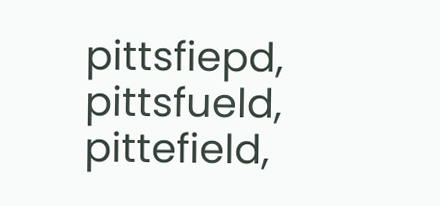pittsfiepd, pittsfueld, pittefield,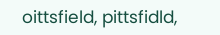oittsfield, pittsfidld,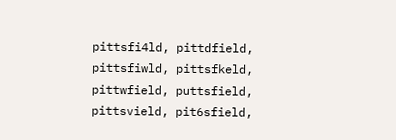pittsfi4ld, pittdfield, pittsfiwld, pittsfkeld, pittwfield, puttsfield, pittsvield, pit6sfield,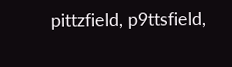pittzfield, p9ttsfield,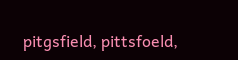pitgsfield, pittsfoeld,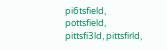pi6tsfield, pottsfield, pittsfi3ld, pittsfirld,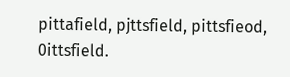pittafield, pjttsfield, pittsfieod, 0ittsfield.